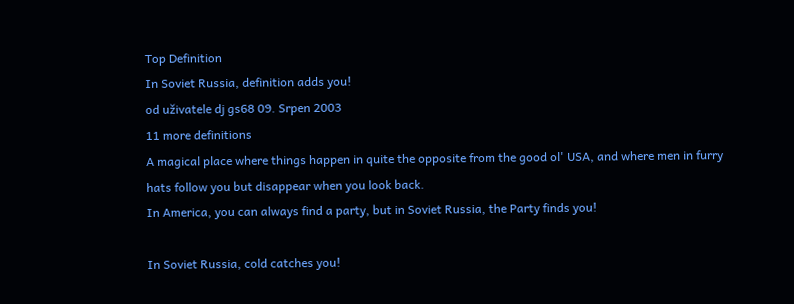Top Definition
In Soviet Russia, definition adds you!
od uživatele dj gs68 09. Srpen 2003
11 more definitions
A magical place where things happen in quite the opposite from the good ol' USA, and where men in furry hats follow you but disappear when you look back.
In America, you can always find a party, but in Soviet Russia, the Party finds you!

In Soviet Russia, cold catches you!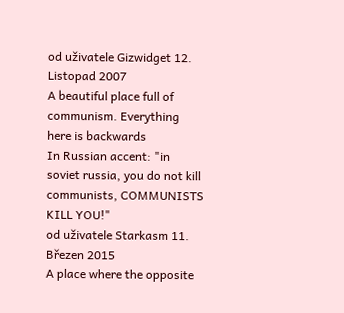od uživatele Gizwidget 12. Listopad 2007
A beautiful place full of communism. Everything here is backwards
In Russian accent: "in soviet russia, you do not kill communists, COMMUNISTS KILL YOU!"
od uživatele Starkasm 11. Březen 2015
A place where the opposite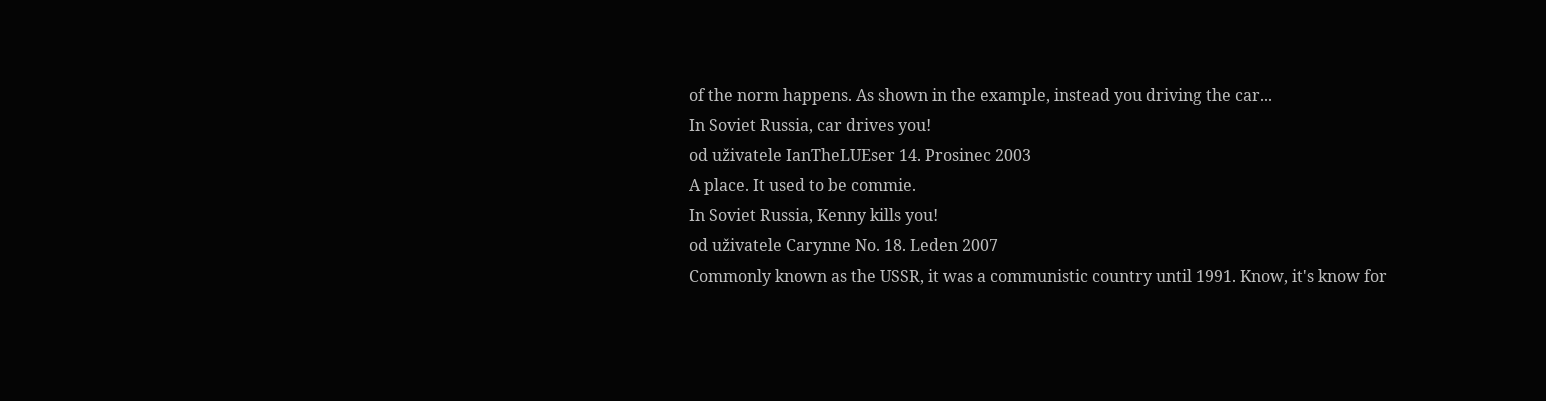of the norm happens. As shown in the example, instead you driving the car...
In Soviet Russia, car drives you!
od uživatele IanTheLUEser 14. Prosinec 2003
A place. It used to be commie.
In Soviet Russia, Kenny kills you!
od uživatele Carynne No. 18. Leden 2007
Commonly known as the USSR, it was a communistic country until 1991. Know, it's know for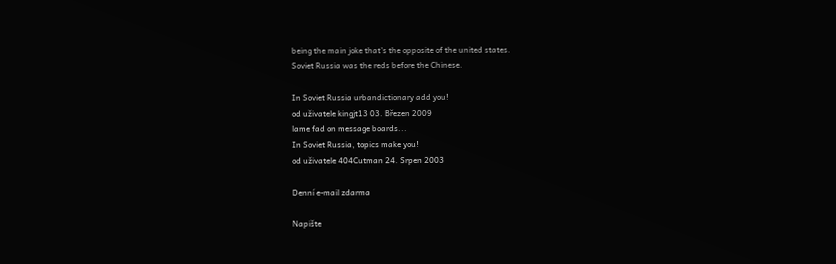being the main joke that's the opposite of the united states.
Soviet Russia was the reds before the Chinese.

In Soviet Russia urbandictionary add you!
od uživatele kingjt13 03. Březen 2009
lame fad on message boards...
In Soviet Russia, topics make you!
od uživatele 404Cutman 24. Srpen 2003

Denní e-mail zdarma

Napište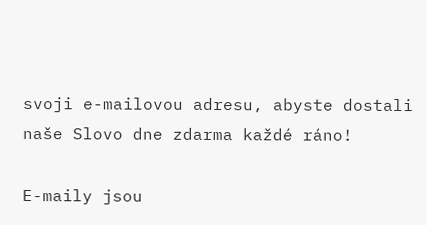svoji e-mailovou adresu, abyste dostali naše Slovo dne zdarma každé ráno!

E-maily jsou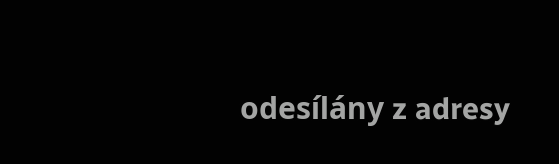odesílány z adresy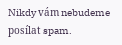Nikdy vám nebudeme posílat spam.